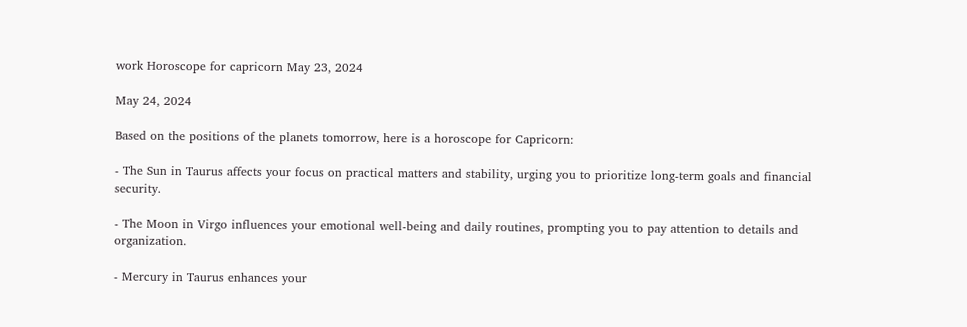work Horoscope for capricorn May 23, 2024

May 24, 2024

Based on the positions of the planets tomorrow, here is a horoscope for Capricorn:

- The Sun in Taurus affects your focus on practical matters and stability, urging you to prioritize long-term goals and financial security.

- The Moon in Virgo influences your emotional well-being and daily routines, prompting you to pay attention to details and organization.

- Mercury in Taurus enhances your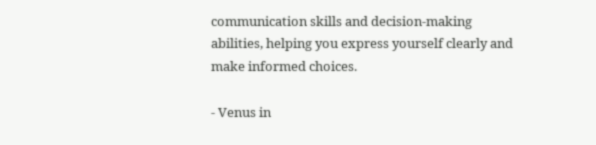communication skills and decision-making abilities, helping you express yourself clearly and make informed choices.

- Venus in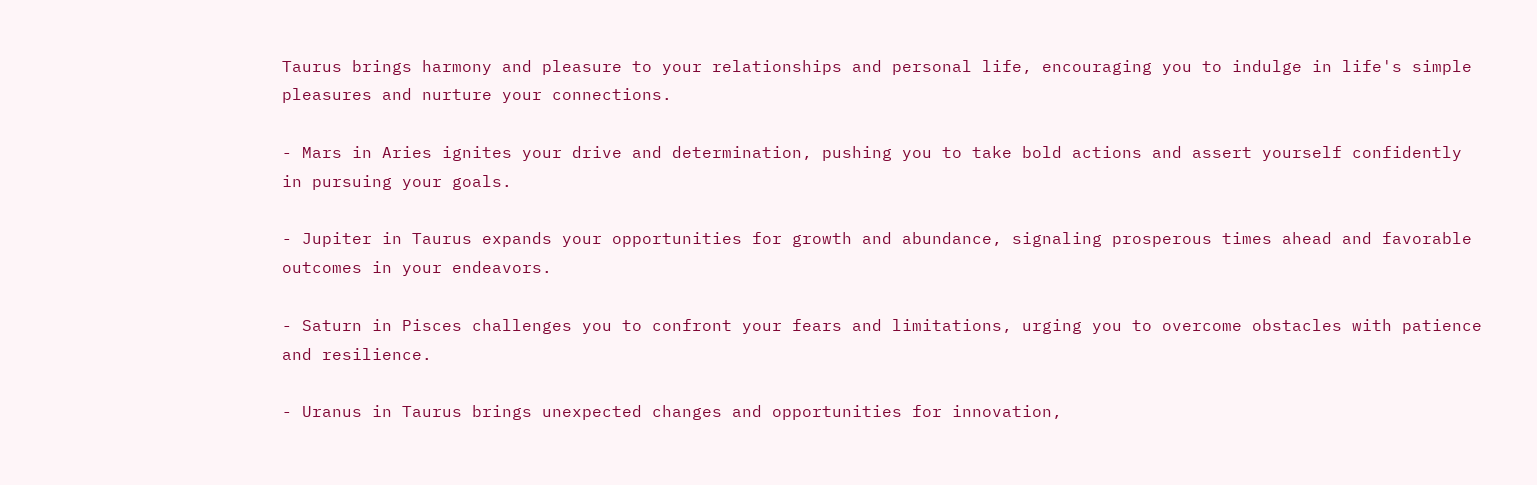Taurus brings harmony and pleasure to your relationships and personal life, encouraging you to indulge in life's simple pleasures and nurture your connections.

- Mars in Aries ignites your drive and determination, pushing you to take bold actions and assert yourself confidently in pursuing your goals.

- Jupiter in Taurus expands your opportunities for growth and abundance, signaling prosperous times ahead and favorable outcomes in your endeavors.

- Saturn in Pisces challenges you to confront your fears and limitations, urging you to overcome obstacles with patience and resilience.

- Uranus in Taurus brings unexpected changes and opportunities for innovation,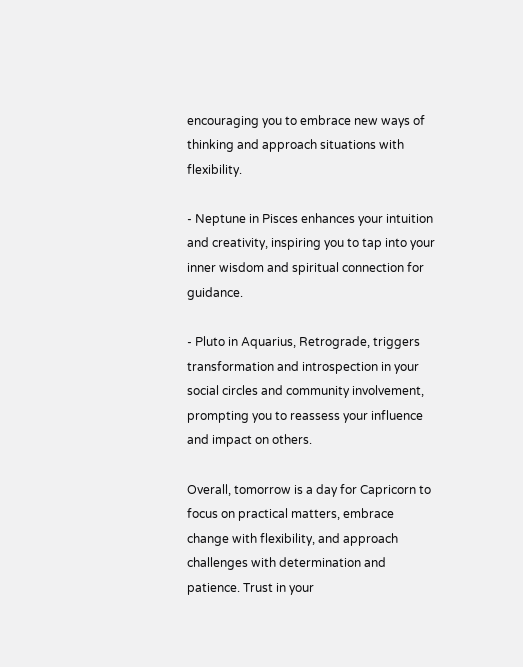encouraging you to embrace new ways of thinking and approach situations with flexibility.

- Neptune in Pisces enhances your intuition and creativity, inspiring you to tap into your inner wisdom and spiritual connection for guidance.

- Pluto in Aquarius, Retrograde, triggers transformation and introspection in your social circles and community involvement, prompting you to reassess your influence and impact on others.

Overall, tomorrow is a day for Capricorn to focus on practical matters, embrace change with flexibility, and approach challenges with determination and patience. Trust in your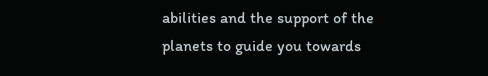abilities and the support of the planets to guide you towards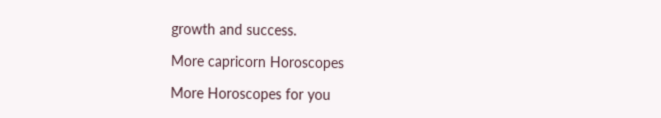growth and success.

More capricorn Horoscopes

More Horoscopes for you